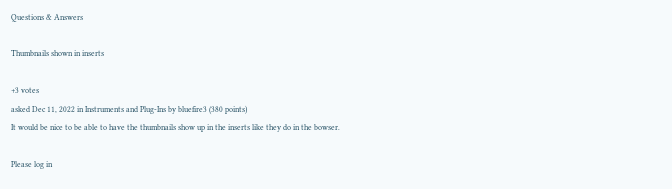Questions & Answers

Thumbnails shown in inserts

+3 votes
asked Dec 11, 2022 in Instruments and Plug-Ins by bluefire3 (380 points)
It would be nice to be able to have the thumbnails show up in the inserts like they do in the bowser.

Please log in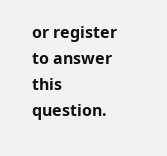or register to answer this question.